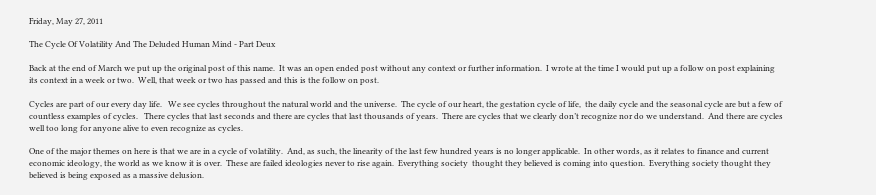Friday, May 27, 2011

The Cycle Of Volatility And The Deluded Human Mind - Part Deux

Back at the end of March we put up the original post of this name.  It was an open ended post without any context or further information.  I wrote at the time I would put up a follow on post explaining its context in a week or two.  Well, that week or two has passed and this is the follow on post.

Cycles are part of our every day life.   We see cycles throughout the natural world and the universe.  The cycle of our heart, the gestation cycle of life,  the daily cycle and the seasonal cycle are but a few of countless examples of cycles.   There cycles that last seconds and there are cycles that last thousands of years.  There are cycles that we clearly don’t recognize nor do we understand.  And there are cycles well too long for anyone alive to even recognize as cycles.

One of the major themes on here is that we are in a cycle of volatility.  And, as such, the linearity of the last few hundred years is no longer applicable.  In other words, as it relates to finance and current economic ideology, the world as we know it is over.  These are failed ideologies never to rise again.  Everything society  thought they believed is coming into question.  Everything society thought they believed is being exposed as a massive delusion.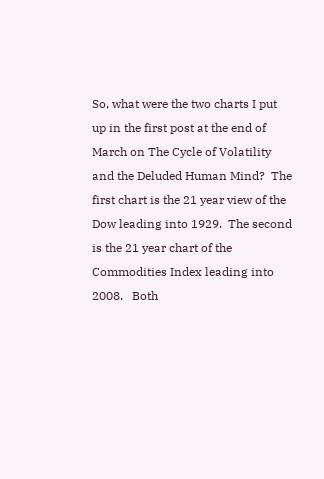So, what were the two charts I put up in the first post at the end of March on The Cycle of Volatility and the Deluded Human Mind?  The first chart is the 21 year view of the Dow leading into 1929.  The second is the 21 year chart of the Commodities Index leading into 2008.   Both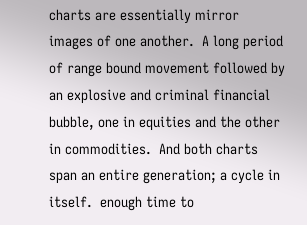charts are essentially mirror images of one another.  A long period of range bound movement followed by an explosive and criminal financial bubble, one in equities and the other in commodities.  And both charts span an entire generation; a cycle in itself.  enough time to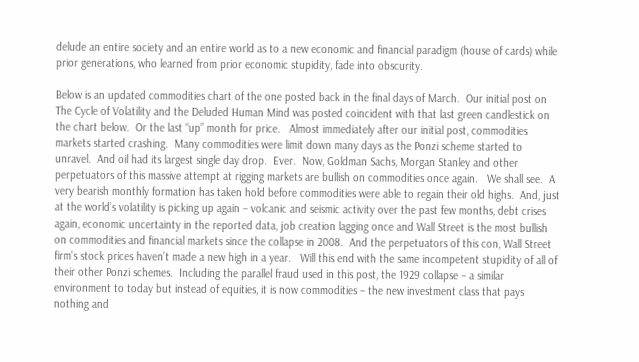delude an entire society and an entire world as to a new economic and financial paradigm (house of cards) while prior generations, who learned from prior economic stupidity, fade into obscurity.

Below is an updated commodities chart of the one posted back in the final days of March.  Our initial post on The Cycle of Volatility and the Deluded Human Mind was posted coincident with that last green candlestick on the chart below.  Or the last “up” month for price.   Almost immediately after our initial post, commodities markets started crashing.  Many commodities were limit down many days as the Ponzi scheme started to unravel.  And oil had its largest single day drop.  Ever.  Now, Goldman Sachs, Morgan Stanley and other perpetuators of this massive attempt at rigging markets are bullish on commodities once again.   We shall see.  A very bearish monthly formation has taken hold before commodities were able to regain their old highs.  And, just at the world’s volatility is picking up again – volcanic and seismic activity over the past few months, debt crises again, economic uncertainty in the reported data, job creation lagging once and Wall Street is the most bullish on commodities and financial markets since the collapse in 2008.  And the perpetuators of this con, Wall Street firm’s stock prices haven’t made a new high in a year.   Will this end with the same incompetent stupidity of all of their other Ponzi schemes.  Including the parallel fraud used in this post, the 1929 collapse – a similar environment to today but instead of equities, it is now commodities – the new investment class that pays nothing and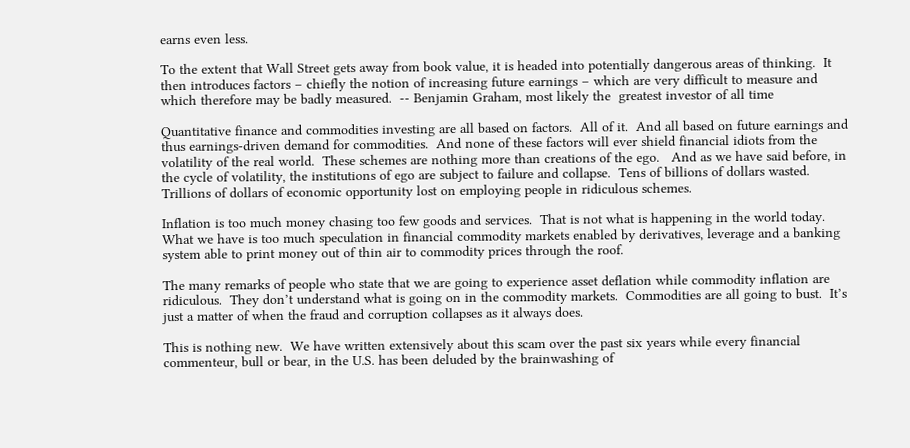earns even less.

To the extent that Wall Street gets away from book value, it is headed into potentially dangerous areas of thinking.  It then introduces factors – chiefly the notion of increasing future earnings – which are very difficult to measure and which therefore may be badly measured.  -- Benjamin Graham, most likely the  greatest investor of all time

Quantitative finance and commodities investing are all based on factors.  All of it.  And all based on future earnings and thus earnings-driven demand for commodities.  And none of these factors will ever shield financial idiots from the volatility of the real world.  These schemes are nothing more than creations of the ego.   And as we have said before, in the cycle of volatility, the institutions of ego are subject to failure and collapse.  Tens of billions of dollars wasted.  Trillions of dollars of economic opportunity lost on employing people in ridiculous schemes.

Inflation is too much money chasing too few goods and services.  That is not what is happening in the world today.  What we have is too much speculation in financial commodity markets enabled by derivatives, leverage and a banking system able to print money out of thin air to commodity prices through the roof.

The many remarks of people who state that we are going to experience asset deflation while commodity inflation are ridiculous.  They don’t understand what is going on in the commodity markets.  Commodities are all going to bust.  It’s just a matter of when the fraud and corruption collapses as it always does.

This is nothing new.  We have written extensively about this scam over the past six years while every financial commenteur, bull or bear, in the U.S. has been deluded by the brainwashing of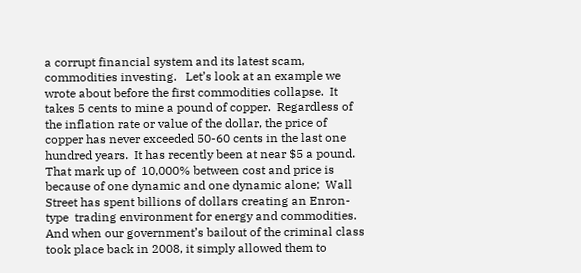a corrupt financial system and its latest scam, commodities investing.   Let’s look at an example we wrote about before the first commodities collapse.  It takes 5 cents to mine a pound of copper.  Regardless of the inflation rate or value of the dollar, the price of copper has never exceeded 50-60 cents in the last one hundred years.  It has recently been at near $5 a pound.   That mark up of  10,000% between cost and price is because of one dynamic and one dynamic alone;  Wall Street has spent billions of dollars creating an Enron-type  trading environment for energy and commodities.  And when our government’s bailout of the criminal class took place back in 2008, it simply allowed them to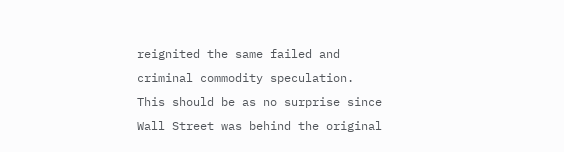reignited the same failed and criminal commodity speculation.  This should be as no surprise since Wall Street was behind the original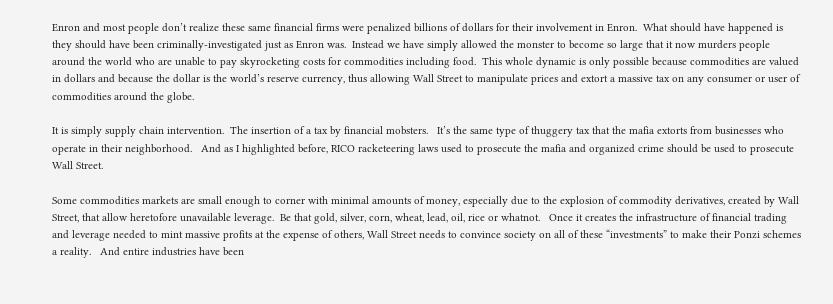Enron and most people don’t realize these same financial firms were penalized billions of dollars for their involvement in Enron.  What should have happened is they should have been criminally-investigated just as Enron was.  Instead we have simply allowed the monster to become so large that it now murders people around the world who are unable to pay skyrocketing costs for commodities including food.  This whole dynamic is only possible because commodities are valued in dollars and because the dollar is the world’s reserve currency, thus allowing Wall Street to manipulate prices and extort a massive tax on any consumer or user of commodities around the globe.

It is simply supply chain intervention.  The insertion of a tax by financial mobsters.   It’s the same type of thuggery tax that the mafia extorts from businesses who operate in their neighborhood.   And as I highlighted before, RICO racketeering laws used to prosecute the mafia and organized crime should be used to prosecute Wall Street.

Some commodities markets are small enough to corner with minimal amounts of money, especially due to the explosion of commodity derivatives, created by Wall Street, that allow heretofore unavailable leverage.  Be that gold, silver, corn, wheat, lead, oil, rice or whatnot.   Once it creates the infrastructure of financial trading and leverage needed to mint massive profits at the expense of others, Wall Street needs to convince society on all of these “investments” to make their Ponzi schemes a reality.   And entire industries have been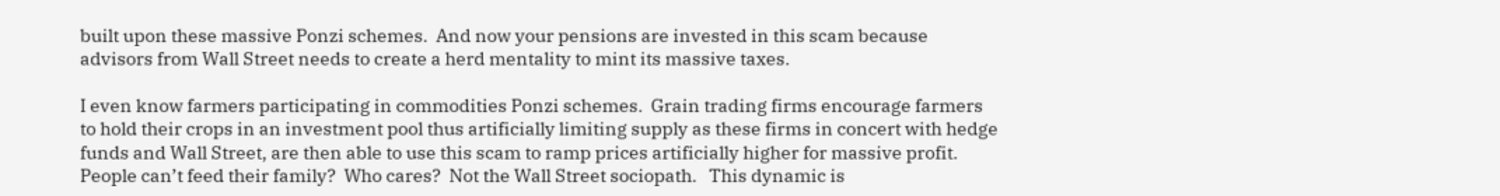built upon these massive Ponzi schemes.  And now your pensions are invested in this scam because advisors from Wall Street needs to create a herd mentality to mint its massive taxes.

I even know farmers participating in commodities Ponzi schemes.  Grain trading firms encourage farmers to hold their crops in an investment pool thus artificially limiting supply as these firms in concert with hedge funds and Wall Street, are then able to use this scam to ramp prices artificially higher for massive profit.  People can’t feed their family?  Who cares?  Not the Wall Street sociopath.   This dynamic is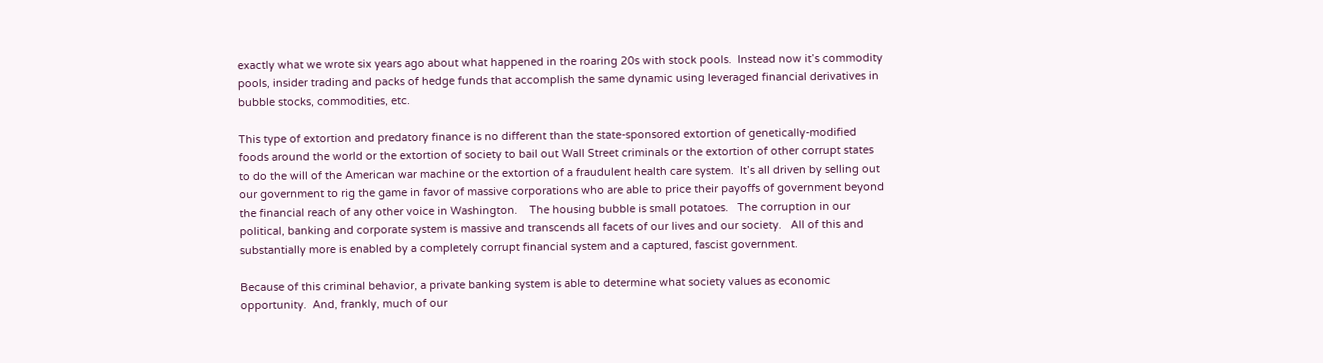exactly what we wrote six years ago about what happened in the roaring 20s with stock pools.  Instead now it’s commodity pools, insider trading and packs of hedge funds that accomplish the same dynamic using leveraged financial derivatives in bubble stocks, commodities, etc.

This type of extortion and predatory finance is no different than the state-sponsored extortion of genetically-modified foods around the world or the extortion of society to bail out Wall Street criminals or the extortion of other corrupt states to do the will of the American war machine or the extortion of a fraudulent health care system.  It’s all driven by selling out our government to rig the game in favor of massive corporations who are able to price their payoffs of government beyond the financial reach of any other voice in Washington.    The housing bubble is small potatoes.   The corruption in our political, banking and corporate system is massive and transcends all facets of our lives and our society.   All of this and substantially more is enabled by a completely corrupt financial system and a captured, fascist government.

Because of this criminal behavior, a private banking system is able to determine what society values as economic opportunity.  And, frankly, much of our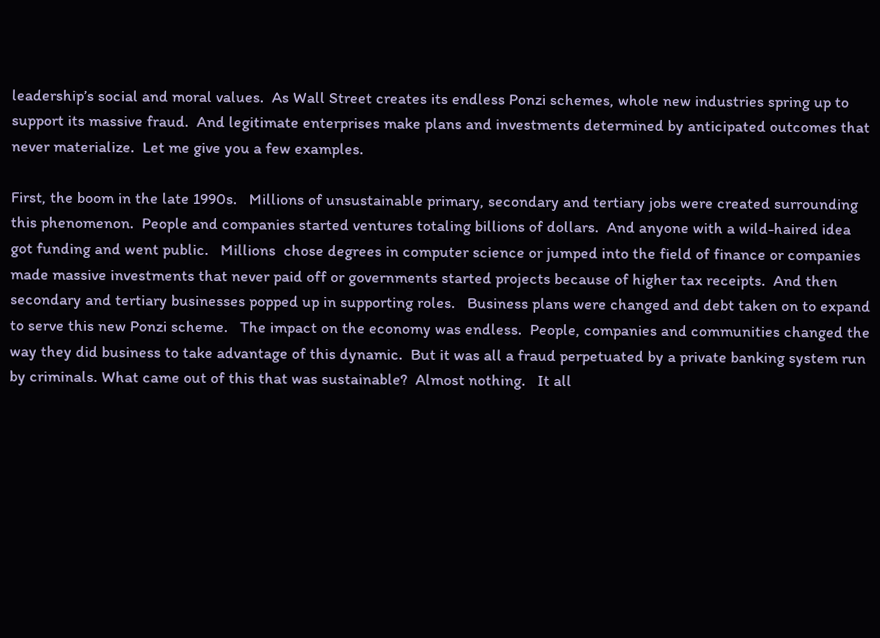leadership’s social and moral values.  As Wall Street creates its endless Ponzi schemes, whole new industries spring up to support its massive fraud.  And legitimate enterprises make plans and investments determined by anticipated outcomes that never materialize.  Let me give you a few examples.

First, the boom in the late 1990s.   Millions of unsustainable primary, secondary and tertiary jobs were created surrounding this phenomenon.  People and companies started ventures totaling billions of dollars.  And anyone with a wild-haired idea got funding and went public.   Millions  chose degrees in computer science or jumped into the field of finance or companies made massive investments that never paid off or governments started projects because of higher tax receipts.  And then secondary and tertiary businesses popped up in supporting roles.   Business plans were changed and debt taken on to expand to serve this new Ponzi scheme.   The impact on the economy was endless.  People, companies and communities changed the way they did business to take advantage of this dynamic.  But it was all a fraud perpetuated by a private banking system run by criminals. What came out of this that was sustainable?  Almost nothing.   It all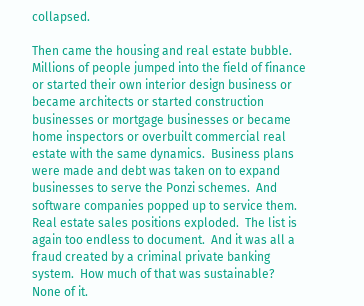collapsed.

Then came the housing and real estate bubble.  Millions of people jumped into the field of finance or started their own interior design business or became architects or started construction businesses or mortgage businesses or became home inspectors or overbuilt commercial real estate with the same dynamics.  Business plans were made and debt was taken on to expand businesses to serve the Ponzi schemes.  And software companies popped up to service them.   Real estate sales positions exploded.  The list is again too endless to document.  And it was all a fraud created by a criminal private banking system.  How much of that was sustainable?  None of it.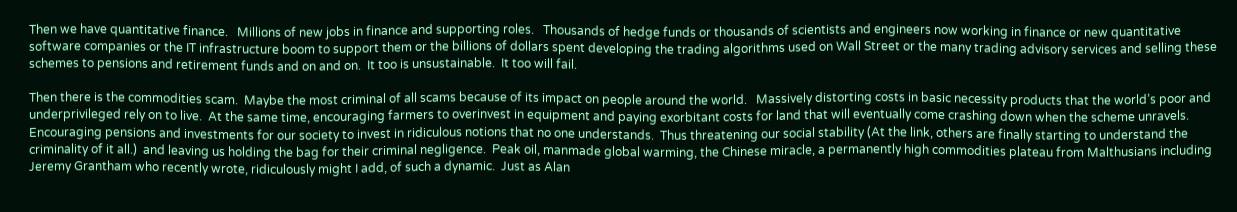Then we have quantitative finance.   Millions of new jobs in finance and supporting roles.   Thousands of hedge funds or thousands of scientists and engineers now working in finance or new quantitative software companies or the IT infrastructure boom to support them or the billions of dollars spent developing the trading algorithms used on Wall Street or the many trading advisory services and selling these schemes to pensions and retirement funds and on and on.  It too is unsustainable.  It too will fail.

Then there is the commodities scam.  Maybe the most criminal of all scams because of its impact on people around the world.   Massively distorting costs in basic necessity products that the world’s poor and underprivileged rely on to live.  At the same time, encouraging farmers to overinvest in equipment and paying exorbitant costs for land that will eventually come crashing down when the scheme unravels.   Encouraging pensions and investments for our society to invest in ridiculous notions that no one understands.  Thus threatening our social stability (At the link, others are finally starting to understand the criminality of it all.)  and leaving us holding the bag for their criminal negligence.  Peak oil, manmade global warming, the Chinese miracle, a permanently high commodities plateau from Malthusians including Jeremy Grantham who recently wrote, ridiculously might I add, of such a dynamic.  Just as Alan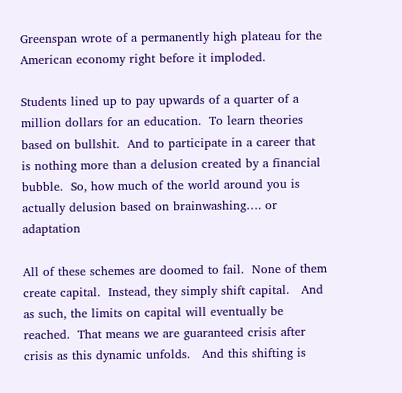Greenspan wrote of a permanently high plateau for the American economy right before it imploded.

Students lined up to pay upwards of a quarter of a million dollars for an education.  To learn theories based on bullshit.  And to participate in a career that is nothing more than a delusion created by a financial bubble.  So, how much of the world around you is actually delusion based on brainwashing…. or adaptation

All of these schemes are doomed to fail.  None of them create capital.  Instead, they simply shift capital.   And as such, the limits on capital will eventually be reached.  That means we are guaranteed crisis after crisis as this dynamic unfolds.   And this shifting is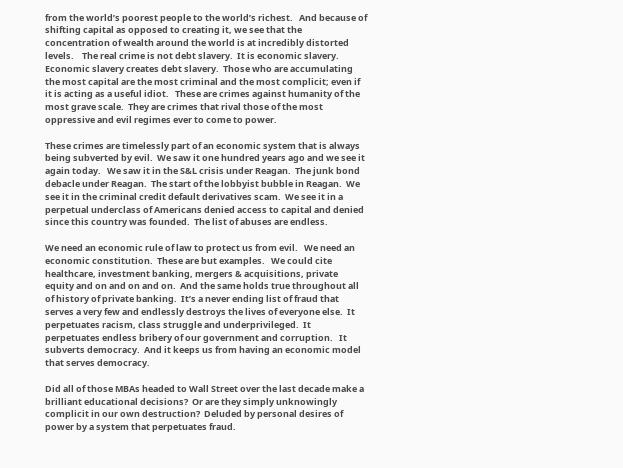from the world’s poorest people to the world’s richest.   And because of shifting capital as opposed to creating it, we see that the concentration of wealth around the world is at incredibly distorted levels.    The real crime is not debt slavery.  It is economic slavery.  Economic slavery creates debt slavery.  Those who are accumulating the most capital are the most criminal and the most complicit; even if it is acting as a useful idiot.   These are crimes against humanity of the most grave scale.  They are crimes that rival those of the most oppressive and evil regimes ever to come to power.

These crimes are timelessly part of an economic system that is always being subverted by evil.  We saw it one hundred years ago and we see it again today.   We saw it in the S&L crisis under Reagan.  The junk bond debacle under Reagan.  The start of the lobbyist bubble in Reagan.  We see it in the criminal credit default derivatives scam.  We see it in a perpetual underclass of Americans denied access to capital and denied since this country was founded.  The list of abuses are endless.

We need an economic rule of law to protect us from evil.   We need an economic constitution.  These are but examples.   We could cite healthcare, investment banking, mergers & acquisitions, private equity and on and on and on.  And the same holds true throughout all of history of private banking.  It’s a never ending list of fraud that serves a very few and endlessly destroys the lives of everyone else.  It perpetuates racism, class struggle and underprivileged.  It perpetuates endless bribery of our government and corruption.   It subverts democracy.  And it keeps us from having an economic model that serves democracy.

Did all of those MBAs headed to Wall Street over the last decade make a brilliant educational decisions?  Or are they simply unknowingly complicit in our own destruction?  Deluded by personal desires of power by a system that perpetuates fraud.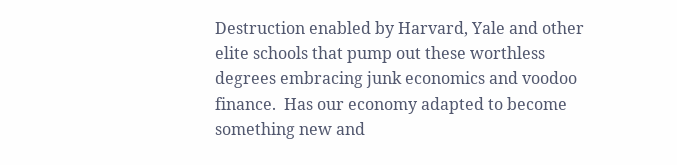Destruction enabled by Harvard, Yale and other elite schools that pump out these worthless degrees embracing junk economics and voodoo finance.  Has our economy adapted to become something new and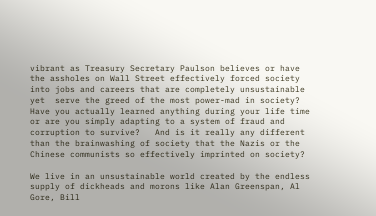vibrant as Treasury Secretary Paulson believes or have the assholes on Wall Street effectively forced society into jobs and careers that are completely unsustainable yet  serve the greed of the most power-mad in society?  Have you actually learned anything during your life time or are you simply adapting to a system of fraud and corruption to survive?   And is it really any different than the brainwashing of society that the Nazis or the Chinese communists so effectively imprinted on society?

We live in an unsustainable world created by the endless supply of dickheads and morons like Alan Greenspan, Al Gore, Bill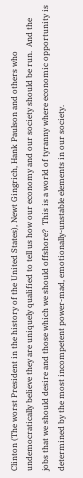Clinton (The worst President in the history of the United States), Newt Gingrich, Hank Paulson and others who undemocratically believe they are uniquely qualified to tell us how our economy and our society should be run.  And the jobs that we should desire and those which we should offshore?  This is a world of tyranny where economic opportunity is determined by the most incompetent power-mad, emotionally-unstable elements in our society.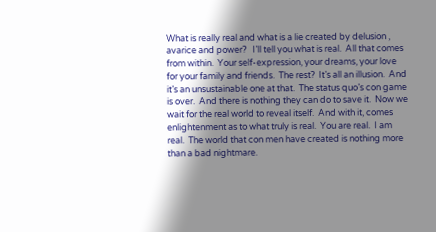What is really real and what is a lie created by delusion , avarice and power?   I’ll tell you what is real.  All that comes from within.  Your self-expression, your dreams, your love for your family and friends.  The rest?  It’s all an illusion.  And it’s an unsustainable one at that.  The status quo’s con game is over.  And there is nothing they can do to save it.  Now we wait for the real world to reveal itself.  And with it, comes enlightenment as to what truly is real.  You are real.  I am real.  The world that con men have created is nothing more than a bad nightmare.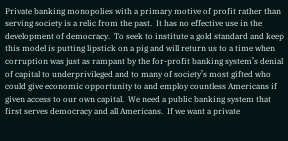Private banking monopolies with a primary motive of profit rather than serving society is a relic from the past.  It has no effective use in the development of democracy.  To seek to institute a gold standard and keep this model is putting lipstick on a pig and will return us to a time when corruption was just as rampant by the for-profit banking system’s denial of capital to underprivileged and to many of society’s most gifted who could give economic opportunity to and employ countless Americans if given access to our own capital.  We need a public banking system that first serves democracy and all Americans.  If we want a private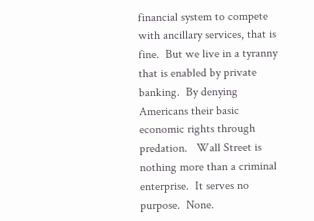financial system to compete with ancillary services, that is fine.  But we live in a tyranny that is enabled by private banking.  By denying Americans their basic economic rights through predation.   Wall Street is nothing more than a criminal enterprise.  It serves no purpose.  None.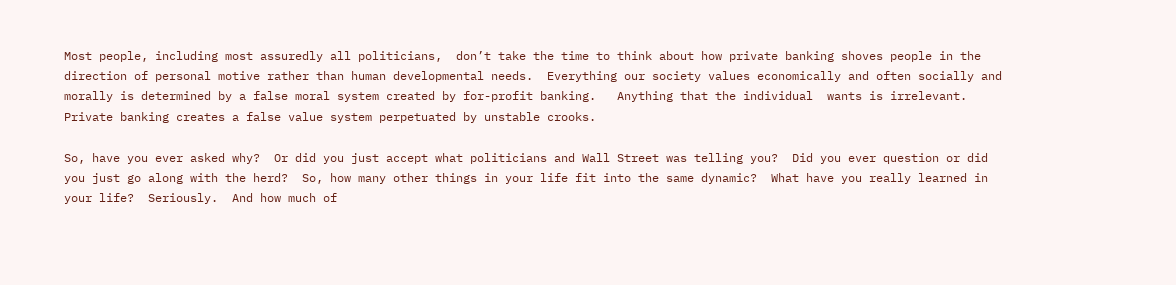Most people, including most assuredly all politicians,  don’t take the time to think about how private banking shoves people in the direction of personal motive rather than human developmental needs.  Everything our society values economically and often socially and morally is determined by a false moral system created by for-profit banking.   Anything that the individual  wants is irrelevant.   Private banking creates a false value system perpetuated by unstable crooks.

So, have you ever asked why?  Or did you just accept what politicians and Wall Street was telling you?  Did you ever question or did you just go along with the herd?  So, how many other things in your life fit into the same dynamic?  What have you really learned in your life?  Seriously.  And how much of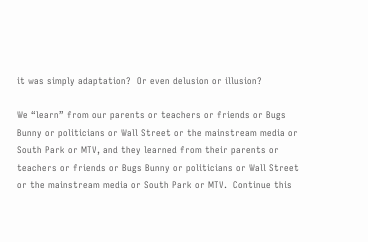it was simply adaptation?  Or even delusion or illusion?

We “learn” from our parents or teachers or friends or Bugs Bunny or politicians or Wall Street or the mainstream media or South Park or MTV, and they learned from their parents or teachers or friends or Bugs Bunny or politicians or Wall Street or the mainstream media or South Park or MTV.  Continue this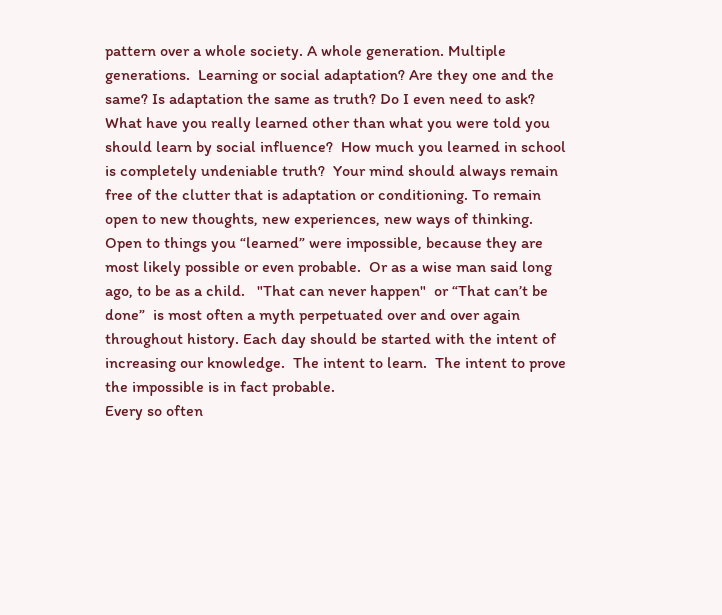pattern over a whole society. A whole generation. Multiple generations.  Learning or social adaptation? Are they one and the same? Is adaptation the same as truth? Do I even need to ask?  What have you really learned other than what you were told you should learn by social influence?  How much you learned in school is completely undeniable truth?  Your mind should always remain free of the clutter that is adaptation or conditioning. To remain open to new thoughts, new experiences, new ways of thinking.  Open to things you “learned” were impossible, because they are most likely possible or even probable.  Or as a wise man said long ago, to be as a child.   "That can never happen"  or “That can’t be done”  is most often a myth perpetuated over and over again throughout history. Each day should be started with the intent of increasing our knowledge.  The intent to learn.  The intent to prove the impossible is in fact probable.
Every so often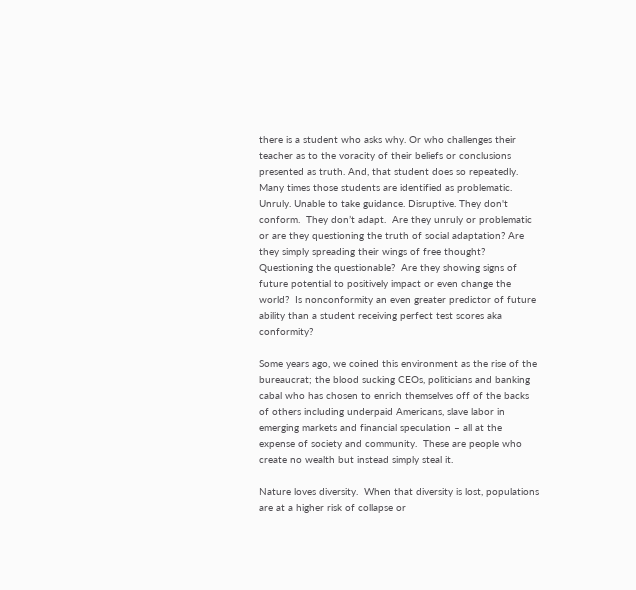there is a student who asks why. Or who challenges their teacher as to the voracity of their beliefs or conclusions presented as truth. And, that student does so repeatedly. Many times those students are identified as problematic. Unruly. Unable to take guidance. Disruptive. They don't conform.  They don’t adapt.  Are they unruly or problematic or are they questioning the truth of social adaptation? Are they simply spreading their wings of free thought?  Questioning the questionable?  Are they showing signs of future potential to positively impact or even change the world?  Is nonconformity an even greater predictor of future ability than a student receiving perfect test scores aka conformity?

Some years ago, we coined this environment as the rise of the bureaucrat; the blood sucking CEOs, politicians and banking cabal who has chosen to enrich themselves off of the backs of others including underpaid Americans, slave labor in emerging markets and financial speculation – all at the expense of society and community.  These are people who create no wealth but instead simply steal it.

Nature loves diversity.  When that diversity is lost, populations are at a higher risk of collapse or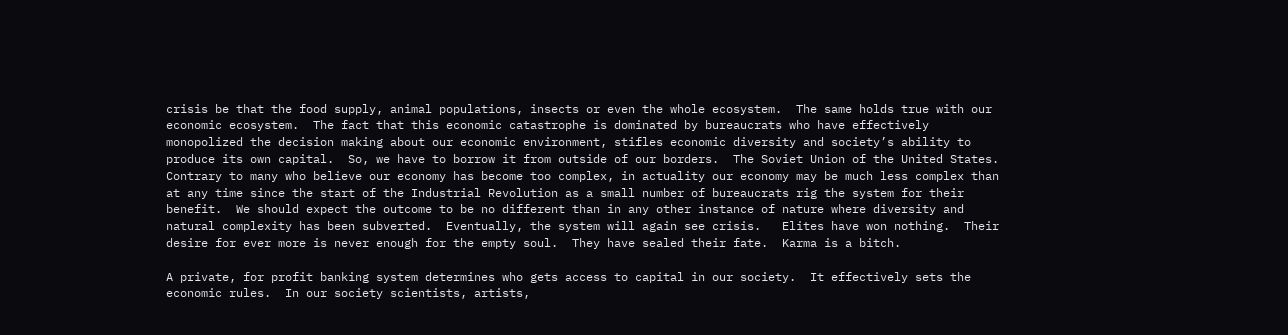crisis be that the food supply, animal populations, insects or even the whole ecosystem.  The same holds true with our economic ecosystem.  The fact that this economic catastrophe is dominated by bureaucrats who have effectively monopolized the decision making about our economic environment, stifles economic diversity and society’s ability to produce its own capital.  So, we have to borrow it from outside of our borders.  The Soviet Union of the United States.   Contrary to many who believe our economy has become too complex, in actuality our economy may be much less complex than at any time since the start of the Industrial Revolution as a small number of bureaucrats rig the system for their benefit.  We should expect the outcome to be no different than in any other instance of nature where diversity and natural complexity has been subverted.  Eventually, the system will again see crisis.   Elites have won nothing.  Their desire for ever more is never enough for the empty soul.  They have sealed their fate.  Karma is a bitch.

A private, for profit banking system determines who gets access to capital in our society.  It effectively sets the economic rules.  In our society scientists, artists,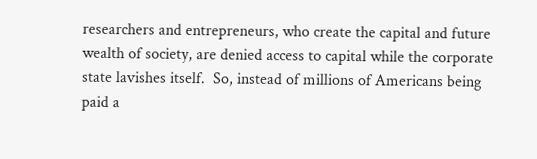researchers and entrepreneurs, who create the capital and future wealth of society, are denied access to capital while the corporate state lavishes itself.  So, instead of millions of Americans being paid a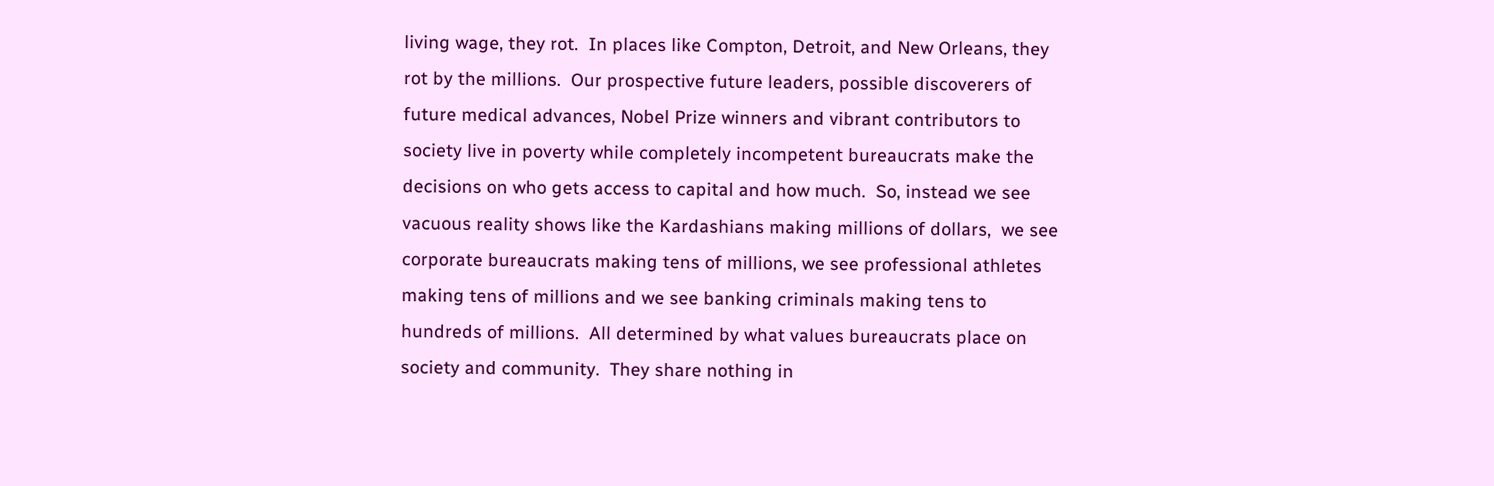living wage, they rot.  In places like Compton, Detroit, and New Orleans, they rot by the millions.  Our prospective future leaders, possible discoverers of future medical advances, Nobel Prize winners and vibrant contributors to society live in poverty while completely incompetent bureaucrats make the decisions on who gets access to capital and how much.  So, instead we see vacuous reality shows like the Kardashians making millions of dollars,  we see corporate bureaucrats making tens of millions, we see professional athletes making tens of millions and we see banking criminals making tens to hundreds of millions.  All determined by what values bureaucrats place on society and community.  They share nothing in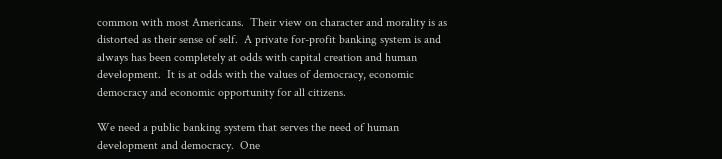common with most Americans.  Their view on character and morality is as distorted as their sense of self.  A private for-profit banking system is and always has been completely at odds with capital creation and human development.  It is at odds with the values of democracy, economic democracy and economic opportunity for all citizens.

We need a public banking system that serves the need of human development and democracy.  One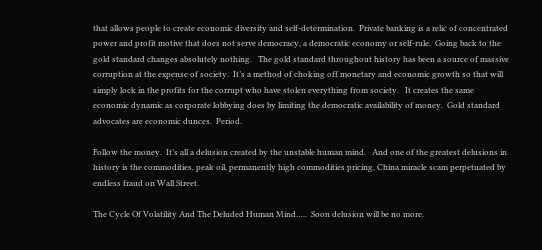that allows people to create economic diversity and self-determination.  Private banking is a relic of concentrated power and profit motive that does not serve democracy, a democratic economy or self-rule.  Going back to the gold standard changes absolutely nothing.   The gold standard throughout history has been a source of massive corruption at the expense of society.  It’s a method of choking off monetary and economic growth so that will simply lock in the profits for the corrupt who have stolen everything from society.   It creates the same economic dynamic as corporate lobbying does by limiting the democratic availability of money.  Gold standard advocates are economic dunces.  Period.

Follow the money.  It’s all a delusion created by the unstable human mind.   And one of the greatest delusions in history is the commodities, peak oil, permanently high commodities pricing, China miracle scam perpetuated by endless fraud on Wall Street.

The Cycle Of Volatility And The Deluded Human Mind…..  Soon delusion will be no more.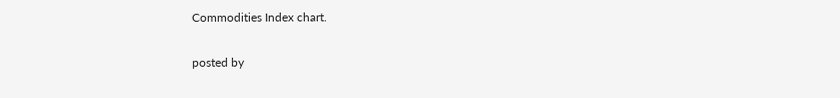Commodities Index chart.

posted by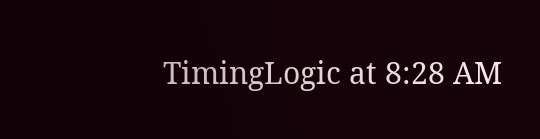TimingLogic at 8:28 AM